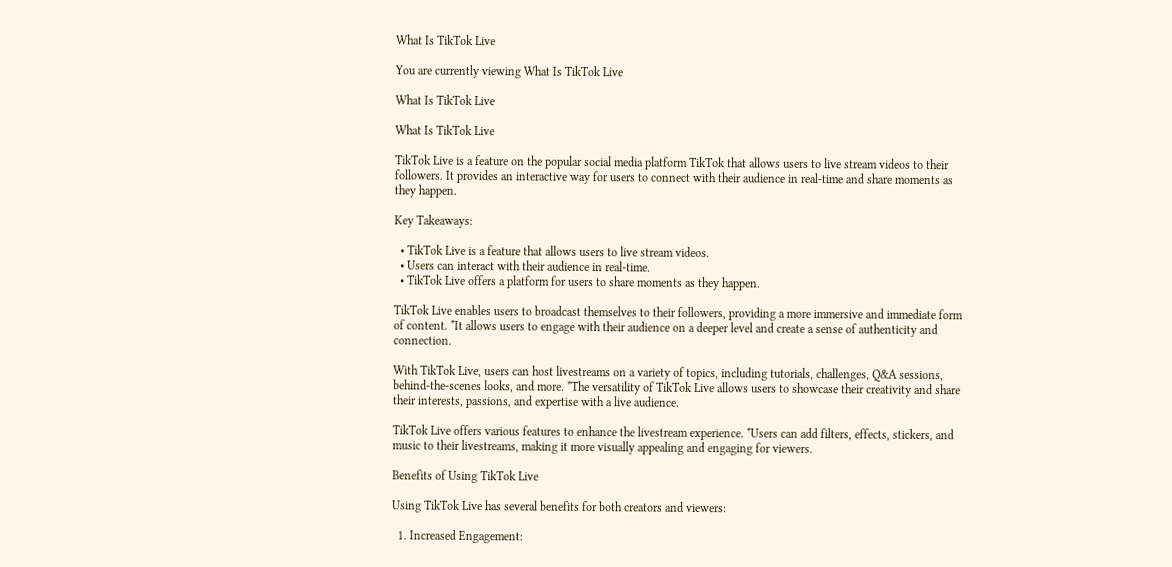What Is TikTok Live

You are currently viewing What Is TikTok Live

What Is TikTok Live

What Is TikTok Live

TikTok Live is a feature on the popular social media platform TikTok that allows users to live stream videos to their followers. It provides an interactive way for users to connect with their audience in real-time and share moments as they happen.

Key Takeaways:

  • TikTok Live is a feature that allows users to live stream videos.
  • Users can interact with their audience in real-time.
  • TikTok Live offers a platform for users to share moments as they happen.

TikTok Live enables users to broadcast themselves to their followers, providing a more immersive and immediate form of content. *It allows users to engage with their audience on a deeper level and create a sense of authenticity and connection.

With TikTok Live, users can host livestreams on a variety of topics, including tutorials, challenges, Q&A sessions, behind-the-scenes looks, and more. *The versatility of TikTok Live allows users to showcase their creativity and share their interests, passions, and expertise with a live audience.

TikTok Live offers various features to enhance the livestream experience. *Users can add filters, effects, stickers, and music to their livestreams, making it more visually appealing and engaging for viewers.

Benefits of Using TikTok Live

Using TikTok Live has several benefits for both creators and viewers:

  1. Increased Engagement: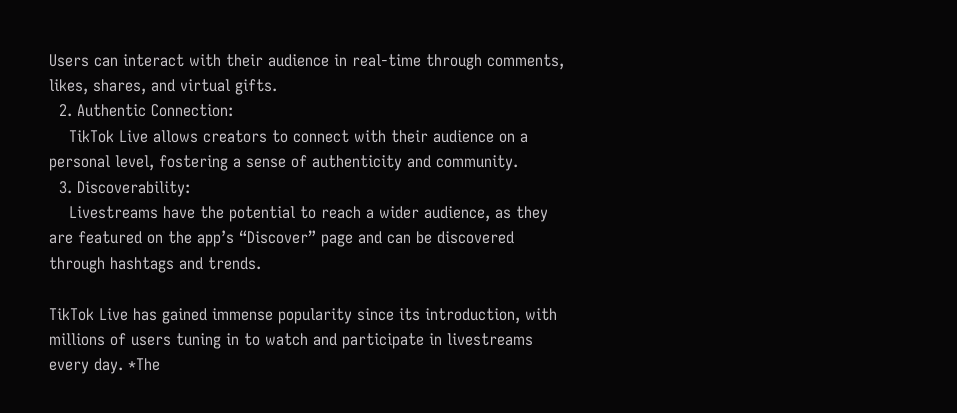Users can interact with their audience in real-time through comments, likes, shares, and virtual gifts.
  2. Authentic Connection:
    TikTok Live allows creators to connect with their audience on a personal level, fostering a sense of authenticity and community.
  3. Discoverability:
    Livestreams have the potential to reach a wider audience, as they are featured on the app’s “Discover” page and can be discovered through hashtags and trends.

TikTok Live has gained immense popularity since its introduction, with millions of users tuning in to watch and participate in livestreams every day. *The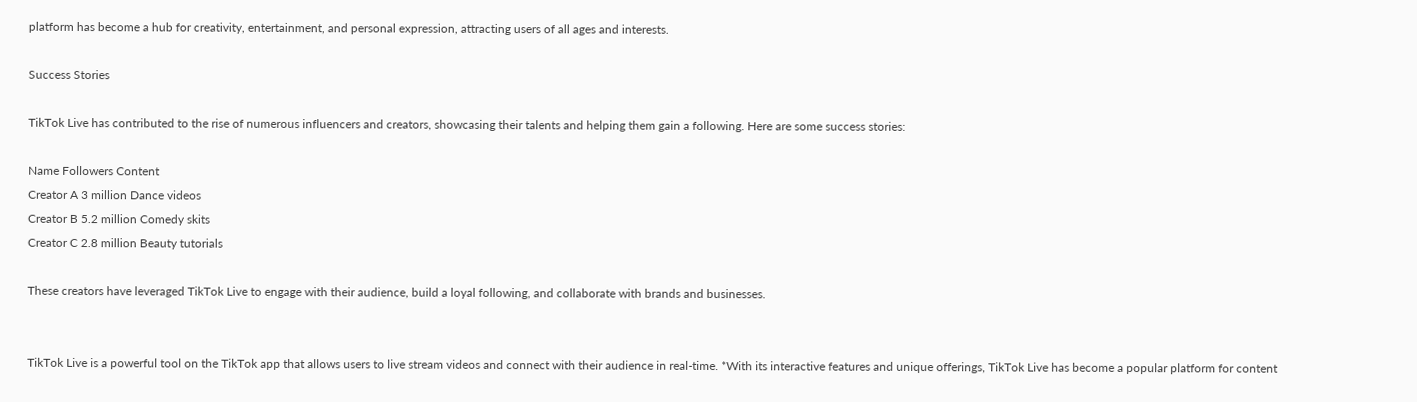platform has become a hub for creativity, entertainment, and personal expression, attracting users of all ages and interests.

Success Stories

TikTok Live has contributed to the rise of numerous influencers and creators, showcasing their talents and helping them gain a following. Here are some success stories:

Name Followers Content
Creator A 3 million Dance videos
Creator B 5.2 million Comedy skits
Creator C 2.8 million Beauty tutorials

These creators have leveraged TikTok Live to engage with their audience, build a loyal following, and collaborate with brands and businesses.


TikTok Live is a powerful tool on the TikTok app that allows users to live stream videos and connect with their audience in real-time. *With its interactive features and unique offerings, TikTok Live has become a popular platform for content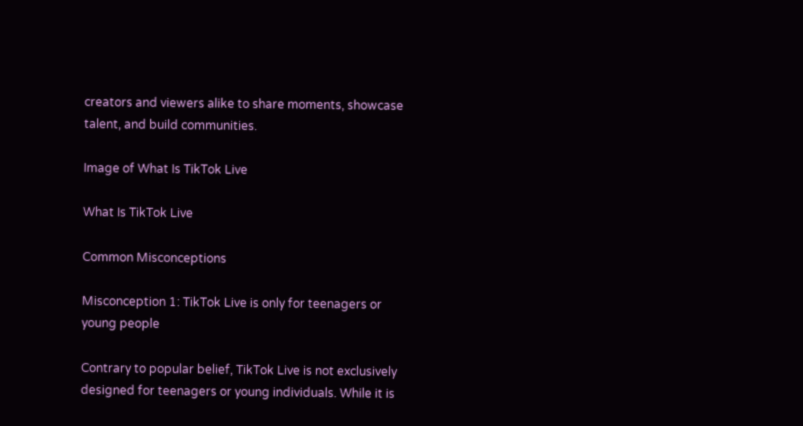creators and viewers alike to share moments, showcase talent, and build communities.

Image of What Is TikTok Live

What Is TikTok Live

Common Misconceptions

Misconception 1: TikTok Live is only for teenagers or young people

Contrary to popular belief, TikTok Live is not exclusively designed for teenagers or young individuals. While it is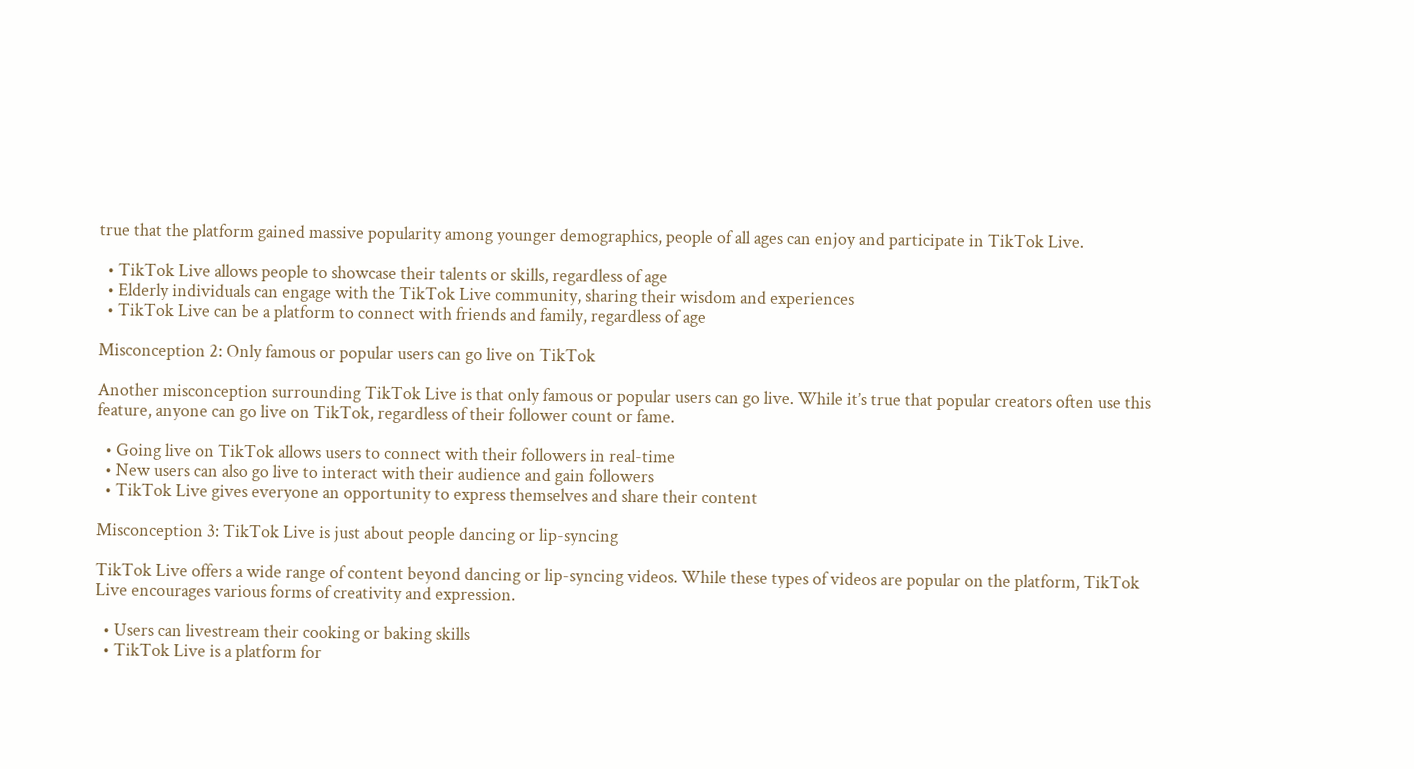true that the platform gained massive popularity among younger demographics, people of all ages can enjoy and participate in TikTok Live.

  • TikTok Live allows people to showcase their talents or skills, regardless of age
  • Elderly individuals can engage with the TikTok Live community, sharing their wisdom and experiences
  • TikTok Live can be a platform to connect with friends and family, regardless of age

Misconception 2: Only famous or popular users can go live on TikTok

Another misconception surrounding TikTok Live is that only famous or popular users can go live. While it’s true that popular creators often use this feature, anyone can go live on TikTok, regardless of their follower count or fame.

  • Going live on TikTok allows users to connect with their followers in real-time
  • New users can also go live to interact with their audience and gain followers
  • TikTok Live gives everyone an opportunity to express themselves and share their content

Misconception 3: TikTok Live is just about people dancing or lip-syncing

TikTok Live offers a wide range of content beyond dancing or lip-syncing videos. While these types of videos are popular on the platform, TikTok Live encourages various forms of creativity and expression.

  • Users can livestream their cooking or baking skills
  • TikTok Live is a platform for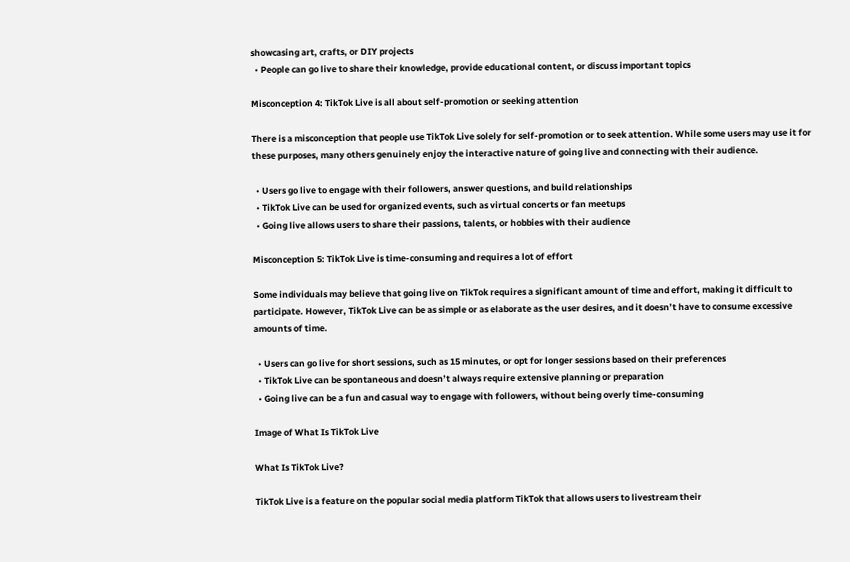showcasing art, crafts, or DIY projects
  • People can go live to share their knowledge, provide educational content, or discuss important topics

Misconception 4: TikTok Live is all about self-promotion or seeking attention

There is a misconception that people use TikTok Live solely for self-promotion or to seek attention. While some users may use it for these purposes, many others genuinely enjoy the interactive nature of going live and connecting with their audience.

  • Users go live to engage with their followers, answer questions, and build relationships
  • TikTok Live can be used for organized events, such as virtual concerts or fan meetups
  • Going live allows users to share their passions, talents, or hobbies with their audience

Misconception 5: TikTok Live is time-consuming and requires a lot of effort

Some individuals may believe that going live on TikTok requires a significant amount of time and effort, making it difficult to participate. However, TikTok Live can be as simple or as elaborate as the user desires, and it doesn’t have to consume excessive amounts of time.

  • Users can go live for short sessions, such as 15 minutes, or opt for longer sessions based on their preferences
  • TikTok Live can be spontaneous and doesn’t always require extensive planning or preparation
  • Going live can be a fun and casual way to engage with followers, without being overly time-consuming

Image of What Is TikTok Live

What Is TikTok Live?

TikTok Live is a feature on the popular social media platform TikTok that allows users to livestream their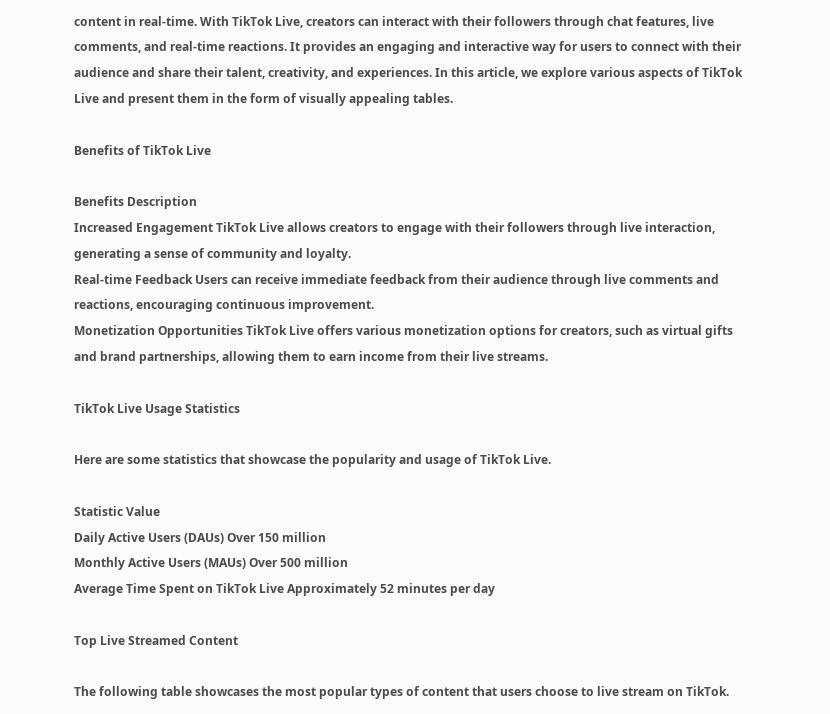content in real-time. With TikTok Live, creators can interact with their followers through chat features, live comments, and real-time reactions. It provides an engaging and interactive way for users to connect with their audience and share their talent, creativity, and experiences. In this article, we explore various aspects of TikTok Live and present them in the form of visually appealing tables.

Benefits of TikTok Live

Benefits Description
Increased Engagement TikTok Live allows creators to engage with their followers through live interaction, generating a sense of community and loyalty.
Real-time Feedback Users can receive immediate feedback from their audience through live comments and reactions, encouraging continuous improvement.
Monetization Opportunities TikTok Live offers various monetization options for creators, such as virtual gifts and brand partnerships, allowing them to earn income from their live streams.

TikTok Live Usage Statistics

Here are some statistics that showcase the popularity and usage of TikTok Live.

Statistic Value
Daily Active Users (DAUs) Over 150 million
Monthly Active Users (MAUs) Over 500 million
Average Time Spent on TikTok Live Approximately 52 minutes per day

Top Live Streamed Content

The following table showcases the most popular types of content that users choose to live stream on TikTok.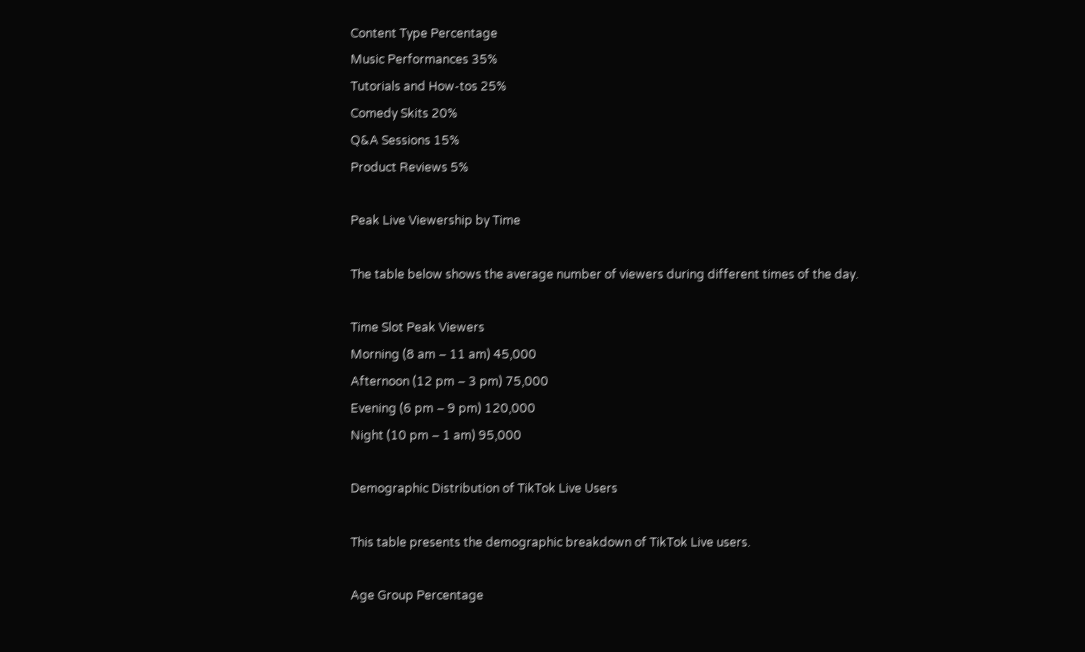Content Type Percentage
Music Performances 35%
Tutorials and How-tos 25%
Comedy Skits 20%
Q&A Sessions 15%
Product Reviews 5%

Peak Live Viewership by Time

The table below shows the average number of viewers during different times of the day.

Time Slot Peak Viewers
Morning (8 am – 11 am) 45,000
Afternoon (12 pm – 3 pm) 75,000
Evening (6 pm – 9 pm) 120,000
Night (10 pm – 1 am) 95,000

Demographic Distribution of TikTok Live Users

This table presents the demographic breakdown of TikTok Live users.

Age Group Percentage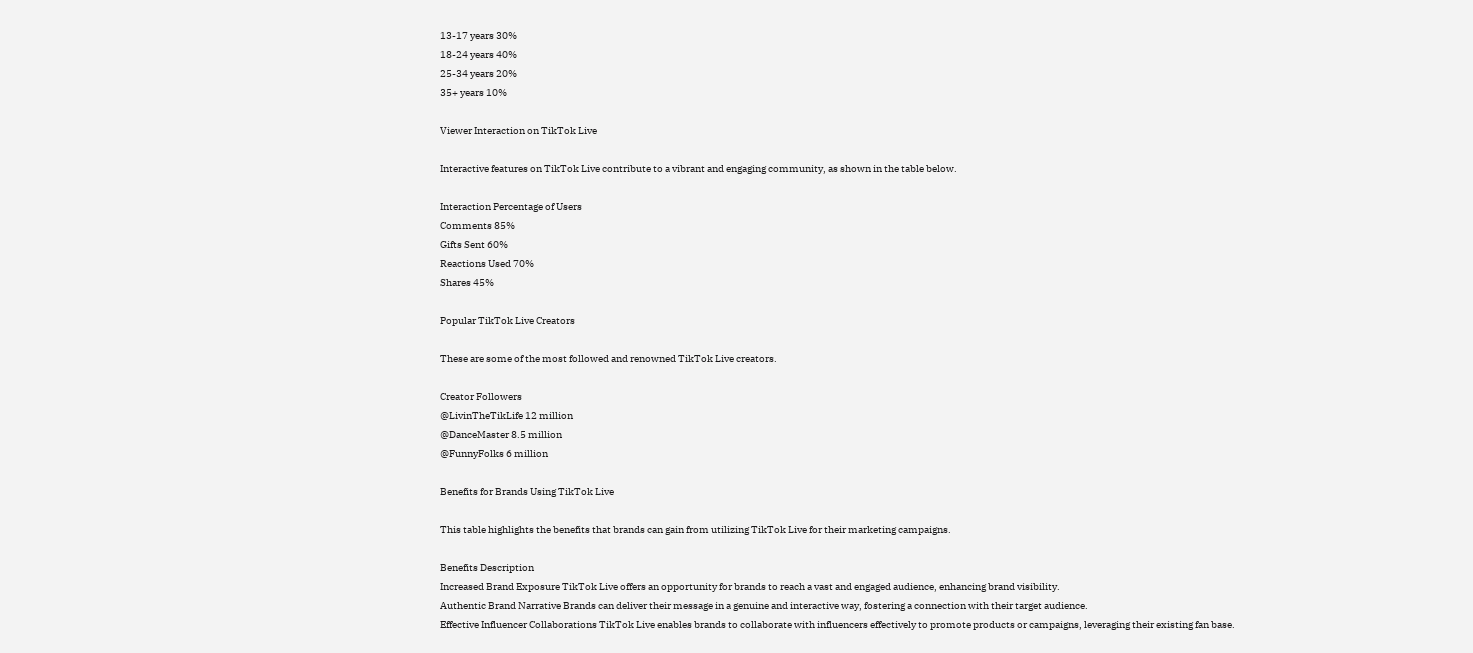13-17 years 30%
18-24 years 40%
25-34 years 20%
35+ years 10%

Viewer Interaction on TikTok Live

Interactive features on TikTok Live contribute to a vibrant and engaging community, as shown in the table below.

Interaction Percentage of Users
Comments 85%
Gifts Sent 60%
Reactions Used 70%
Shares 45%

Popular TikTok Live Creators

These are some of the most followed and renowned TikTok Live creators.

Creator Followers
@LivinTheTikLife 12 million
@DanceMaster 8.5 million
@FunnyFolks 6 million

Benefits for Brands Using TikTok Live

This table highlights the benefits that brands can gain from utilizing TikTok Live for their marketing campaigns.

Benefits Description
Increased Brand Exposure TikTok Live offers an opportunity for brands to reach a vast and engaged audience, enhancing brand visibility.
Authentic Brand Narrative Brands can deliver their message in a genuine and interactive way, fostering a connection with their target audience.
Effective Influencer Collaborations TikTok Live enables brands to collaborate with influencers effectively to promote products or campaigns, leveraging their existing fan base.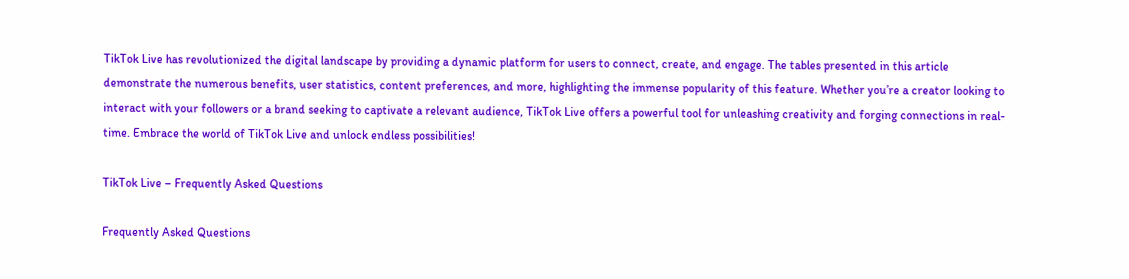TikTok Live has revolutionized the digital landscape by providing a dynamic platform for users to connect, create, and engage. The tables presented in this article demonstrate the numerous benefits, user statistics, content preferences, and more, highlighting the immense popularity of this feature. Whether you’re a creator looking to interact with your followers or a brand seeking to captivate a relevant audience, TikTok Live offers a powerful tool for unleashing creativity and forging connections in real-time. Embrace the world of TikTok Live and unlock endless possibilities!

TikTok Live – Frequently Asked Questions

Frequently Asked Questions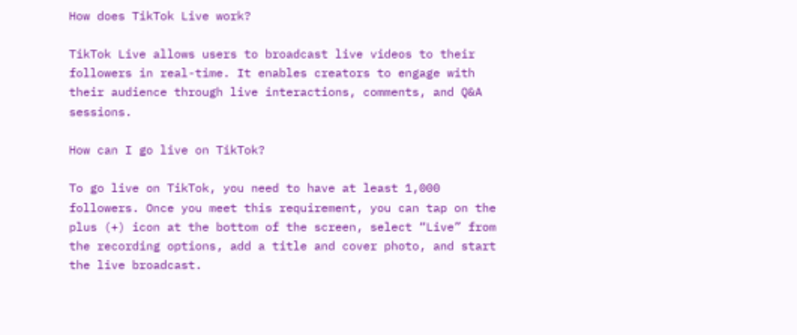How does TikTok Live work?

TikTok Live allows users to broadcast live videos to their followers in real-time. It enables creators to engage with their audience through live interactions, comments, and Q&A sessions.

How can I go live on TikTok?

To go live on TikTok, you need to have at least 1,000 followers. Once you meet this requirement, you can tap on the plus (+) icon at the bottom of the screen, select “Live” from the recording options, add a title and cover photo, and start the live broadcast.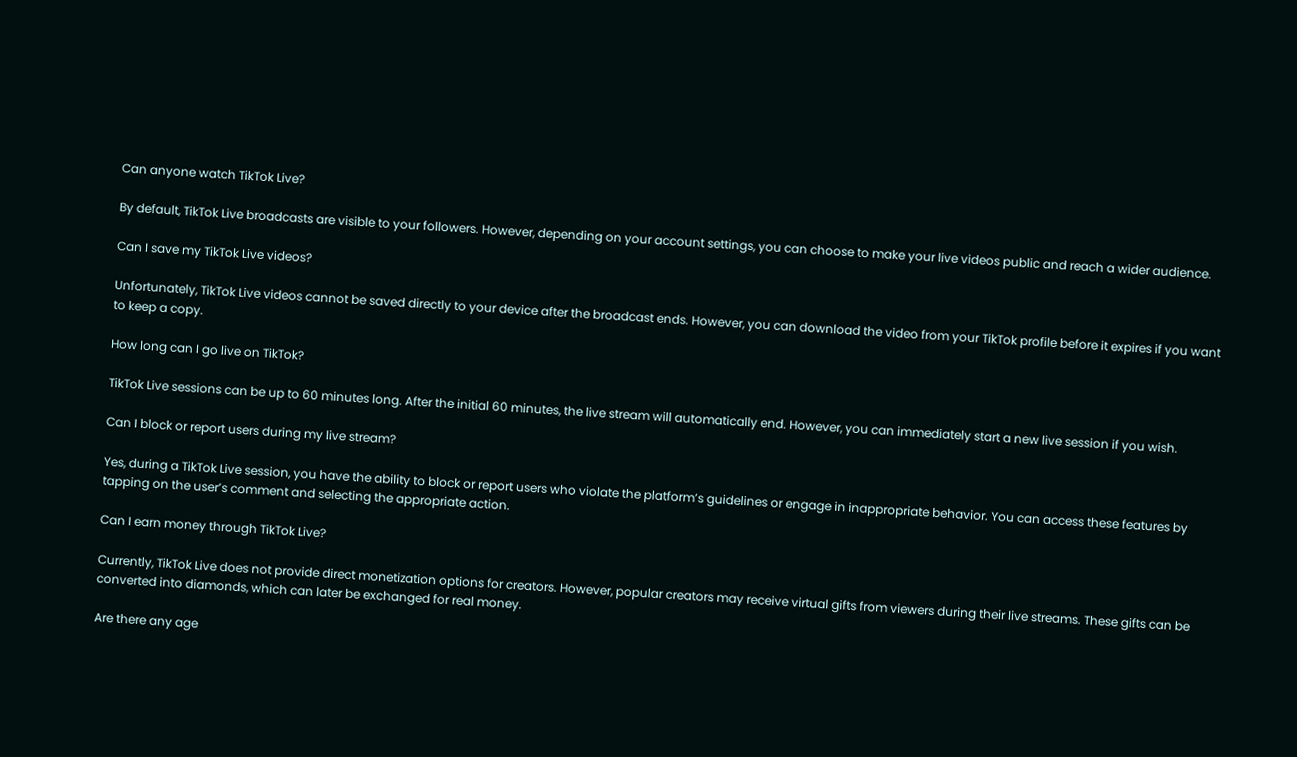Can anyone watch TikTok Live?

By default, TikTok Live broadcasts are visible to your followers. However, depending on your account settings, you can choose to make your live videos public and reach a wider audience.

Can I save my TikTok Live videos?

Unfortunately, TikTok Live videos cannot be saved directly to your device after the broadcast ends. However, you can download the video from your TikTok profile before it expires if you want to keep a copy.

How long can I go live on TikTok?

TikTok Live sessions can be up to 60 minutes long. After the initial 60 minutes, the live stream will automatically end. However, you can immediately start a new live session if you wish.

Can I block or report users during my live stream?

Yes, during a TikTok Live session, you have the ability to block or report users who violate the platform’s guidelines or engage in inappropriate behavior. You can access these features by tapping on the user’s comment and selecting the appropriate action.

Can I earn money through TikTok Live?

Currently, TikTok Live does not provide direct monetization options for creators. However, popular creators may receive virtual gifts from viewers during their live streams. These gifts can be converted into diamonds, which can later be exchanged for real money.

Are there any age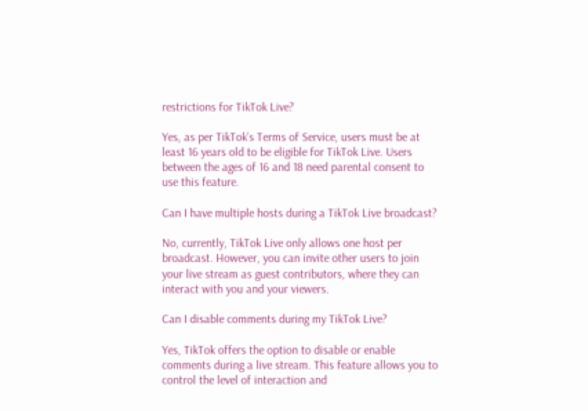restrictions for TikTok Live?

Yes, as per TikTok’s Terms of Service, users must be at least 16 years old to be eligible for TikTok Live. Users between the ages of 16 and 18 need parental consent to use this feature.

Can I have multiple hosts during a TikTok Live broadcast?

No, currently, TikTok Live only allows one host per broadcast. However, you can invite other users to join your live stream as guest contributors, where they can interact with you and your viewers.

Can I disable comments during my TikTok Live?

Yes, TikTok offers the option to disable or enable comments during a live stream. This feature allows you to control the level of interaction and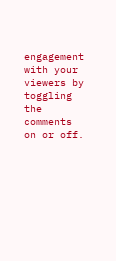engagement with your viewers by toggling the comments on or off.